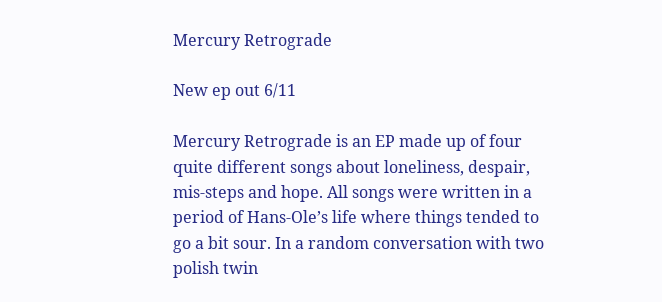Mercury Retrograde

New ep out 6/11

Mercury Retrograde is an EP made up of four quite different songs about loneliness, despair, mis-steps and hope. All songs were written in a period of Hans-Ole’s life where things tended to go a bit sour. In a random conversation with two polish twin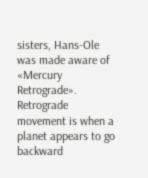sisters, Hans-Ole was made aware of «Mercury Retrograde». Retrograde movement is when a planet appears to go backward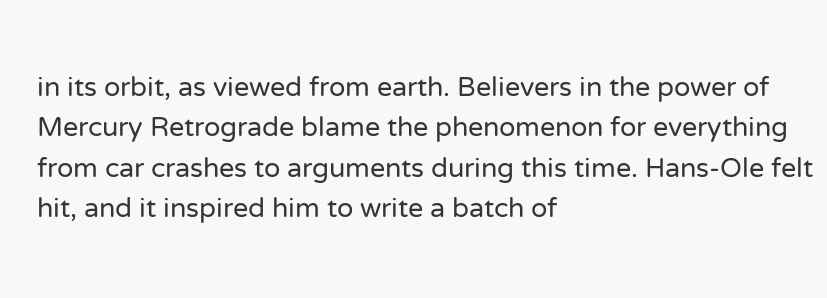in its orbit, as viewed from earth. Believers in the power of Mercury Retrograde blame the phenomenon for everything from car crashes to arguments during this time. Hans-Ole felt hit, and it inspired him to write a batch of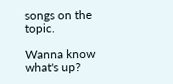songs on the topic.

Wanna know what's up?